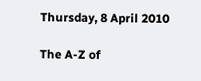Thursday, 8 April 2010

The A-Z of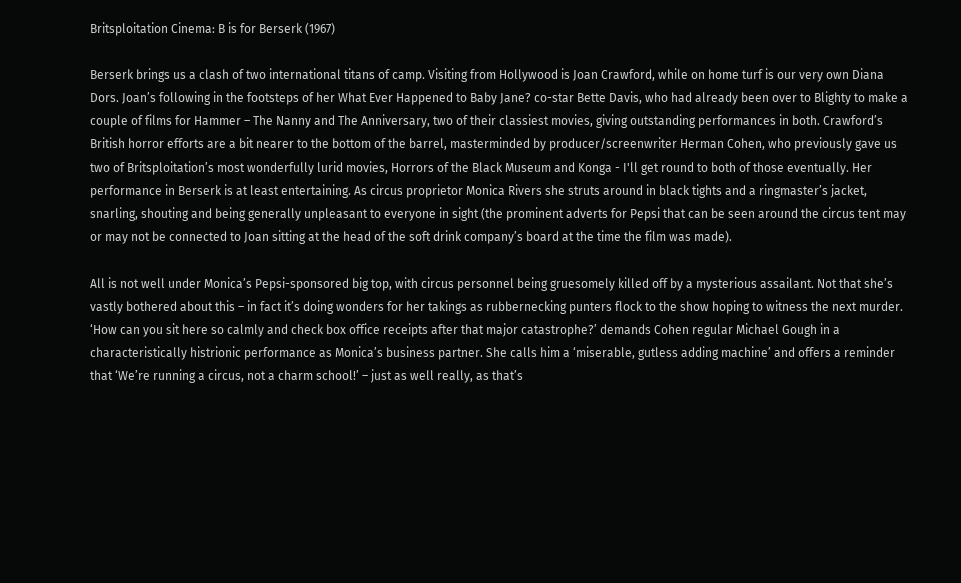Britsploitation Cinema: B is for Berserk (1967)

Berserk brings us a clash of two international titans of camp. Visiting from Hollywood is Joan Crawford, while on home turf is our very own Diana Dors. Joan’s following in the footsteps of her What Ever Happened to Baby Jane? co-star Bette Davis, who had already been over to Blighty to make a couple of films for Hammer – The Nanny and The Anniversary, two of their classiest movies, giving outstanding performances in both. Crawford’s British horror efforts are a bit nearer to the bottom of the barrel, masterminded by producer/screenwriter Herman Cohen, who previously gave us two of Britsploitation’s most wonderfully lurid movies, Horrors of the Black Museum and Konga - I'll get round to both of those eventually. Her performance in Berserk is at least entertaining. As circus proprietor Monica Rivers she struts around in black tights and a ringmaster’s jacket, snarling, shouting and being generally unpleasant to everyone in sight (the prominent adverts for Pepsi that can be seen around the circus tent may or may not be connected to Joan sitting at the head of the soft drink company’s board at the time the film was made).

All is not well under Monica’s Pepsi-sponsored big top, with circus personnel being gruesomely killed off by a mysterious assailant. Not that she’s vastly bothered about this – in fact it’s doing wonders for her takings as rubbernecking punters flock to the show hoping to witness the next murder. ‘How can you sit here so calmly and check box office receipts after that major catastrophe?’ demands Cohen regular Michael Gough in a characteristically histrionic performance as Monica’s business partner. She calls him a ‘miserable, gutless adding machine’ and offers a reminder that ‘We’re running a circus, not a charm school!’ – just as well really, as that’s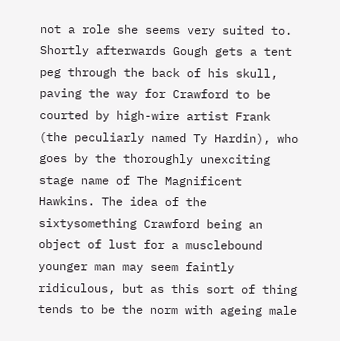not a role she seems very suited to. Shortly afterwards Gough gets a tent peg through the back of his skull, paving the way for Crawford to be courted by high-wire artist Frank (the peculiarly named Ty Hardin), who goes by the thoroughly unexciting stage name of The Magnificent Hawkins. The idea of the sixtysomething Crawford being an object of lust for a musclebound younger man may seem faintly ridiculous, but as this sort of thing tends to be the norm with ageing male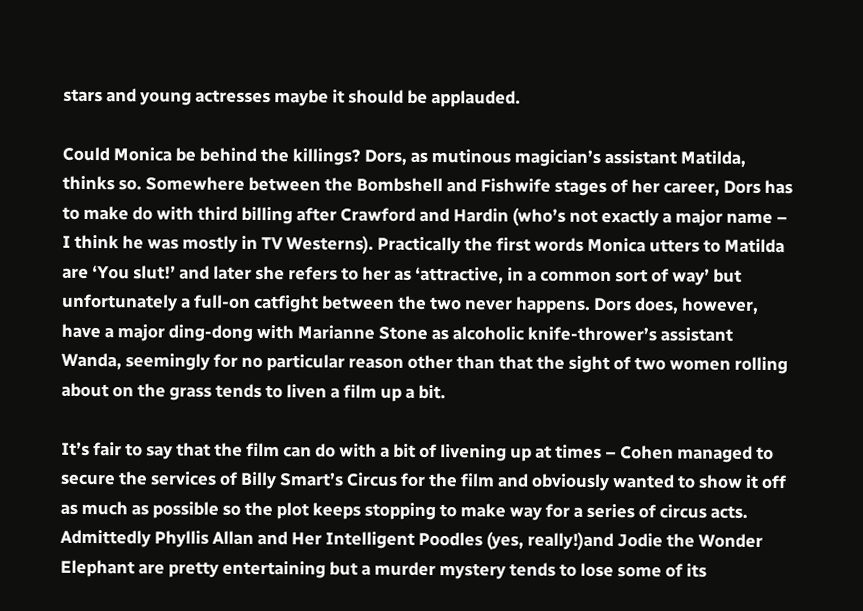stars and young actresses maybe it should be applauded.

Could Monica be behind the killings? Dors, as mutinous magician’s assistant Matilda, thinks so. Somewhere between the Bombshell and Fishwife stages of her career, Dors has to make do with third billing after Crawford and Hardin (who’s not exactly a major name – I think he was mostly in TV Westerns). Practically the first words Monica utters to Matilda are ‘You slut!’ and later she refers to her as ‘attractive, in a common sort of way’ but unfortunately a full-on catfight between the two never happens. Dors does, however, have a major ding-dong with Marianne Stone as alcoholic knife-thrower’s assistant Wanda, seemingly for no particular reason other than that the sight of two women rolling about on the grass tends to liven a film up a bit.

It’s fair to say that the film can do with a bit of livening up at times – Cohen managed to secure the services of Billy Smart’s Circus for the film and obviously wanted to show it off as much as possible so the plot keeps stopping to make way for a series of circus acts. Admittedly Phyllis Allan and Her Intelligent Poodles (yes, really!)and Jodie the Wonder Elephant are pretty entertaining but a murder mystery tends to lose some of its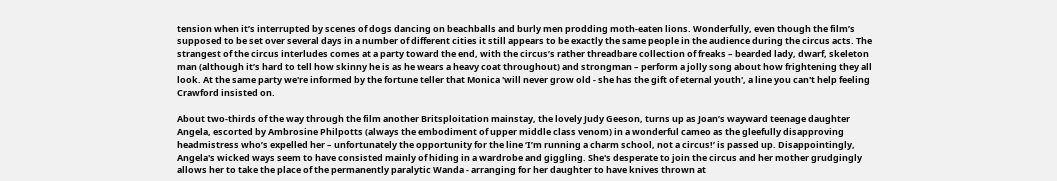tension when it’s interrupted by scenes of dogs dancing on beachballs and burly men prodding moth-eaten lions. Wonderfully, even though the film’s supposed to be set over several days in a number of different cities it still appears to be exactly the same people in the audience during the circus acts. The strangest of the circus interludes comes at a party toward the end, with the circus’s rather threadbare collection of freaks – bearded lady, dwarf, skeleton man (although it’s hard to tell how skinny he is as he wears a heavy coat throughout) and strongman – perform a jolly song about how frightening they all look. At the same party we're informed by the fortune teller that Monica 'will never grow old - she has the gift of eternal youth', a line you can't help feeling Crawford insisted on.

About two-thirds of the way through the film another Britsploitation mainstay, the lovely Judy Geeson, turns up as Joan’s wayward teenage daughter Angela, escorted by Ambrosine Philpotts (always the embodiment of upper middle class venom) in a wonderful cameo as the gleefully disapproving headmistress who’s expelled her – unfortunately the opportunity for the line ‘I’m running a charm school, not a circus!’ is passed up. Disappointingly, Angela's wicked ways seem to have consisted mainly of hiding in a wardrobe and giggling. She's desperate to join the circus and her mother grudgingly allows her to take the place of the permanently paralytic Wanda - arranging for her daughter to have knives thrown at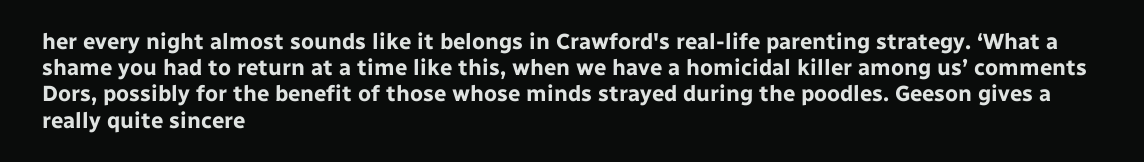her every night almost sounds like it belongs in Crawford's real-life parenting strategy. ‘What a shame you had to return at a time like this, when we have a homicidal killer among us’ comments Dors, possibly for the benefit of those whose minds strayed during the poodles. Geeson gives a really quite sincere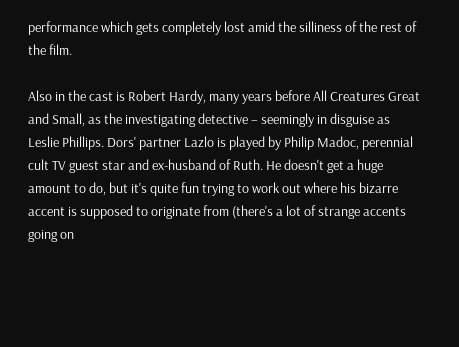performance which gets completely lost amid the silliness of the rest of the film.

Also in the cast is Robert Hardy, many years before All Creatures Great and Small, as the investigating detective – seemingly in disguise as Leslie Phillips. Dors' partner Lazlo is played by Philip Madoc, perennial cult TV guest star and ex-husband of Ruth. He doesn't get a huge amount to do, but it's quite fun trying to work out where his bizarre accent is supposed to originate from (there's a lot of strange accents going on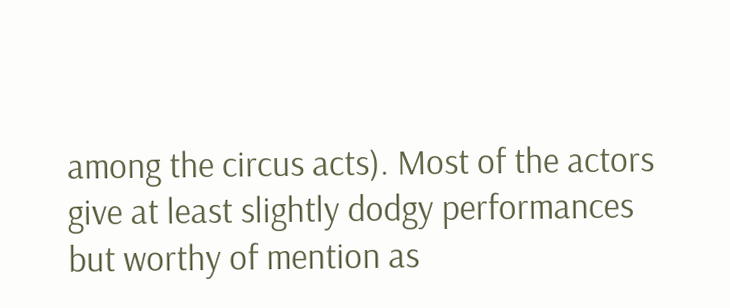among the circus acts). Most of the actors give at least slightly dodgy performances but worthy of mention as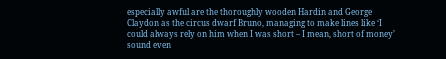especially awful are the thoroughly wooden Hardin and George Claydon as the circus dwarf Bruno, managing to make lines like ‘I could always rely on him when I was short – I mean, short of money’ sound even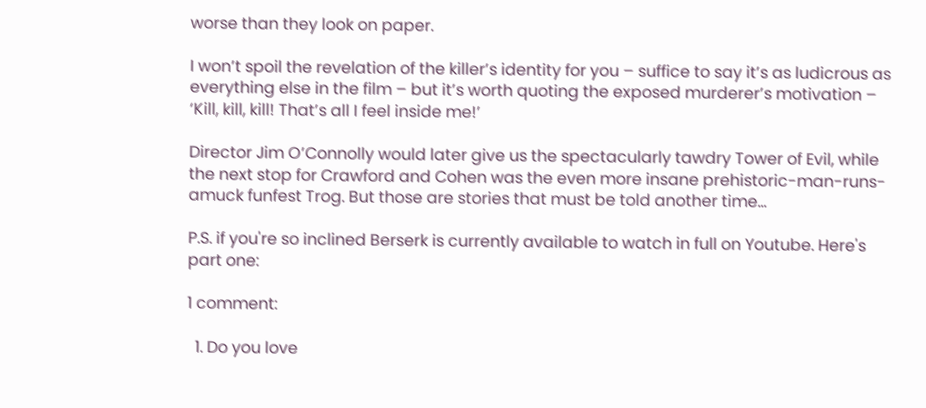worse than they look on paper.

I won’t spoil the revelation of the killer’s identity for you – suffice to say it’s as ludicrous as everything else in the film – but it’s worth quoting the exposed murderer’s motivation – ‘Kill, kill, kill! That’s all I feel inside me!’

Director Jim O’Connolly would later give us the spectacularly tawdry Tower of Evil, while the next stop for Crawford and Cohen was the even more insane prehistoric-man-runs-amuck funfest Trog. But those are stories that must be told another time…

P.S. if you're so inclined Berserk is currently available to watch in full on Youtube. Here's part one:

1 comment:

  1. Do you love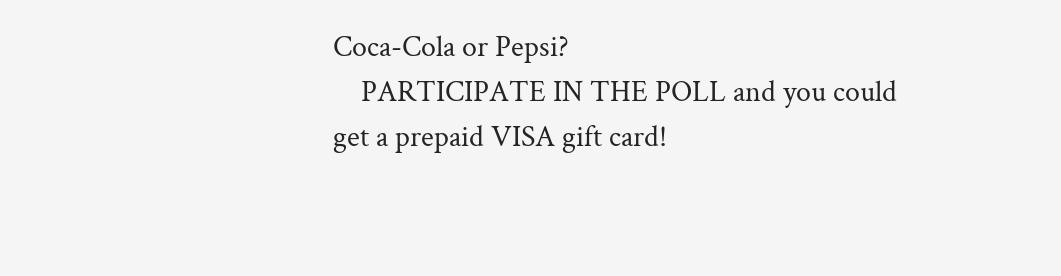Coca-Cola or Pepsi?
    PARTICIPATE IN THE POLL and you could get a prepaid VISA gift card!